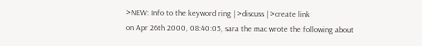>NEW: Info to the keyword ring | >discuss | >create link
on Apr 26th 2000, 08:40:05, sara the mac wrote the following about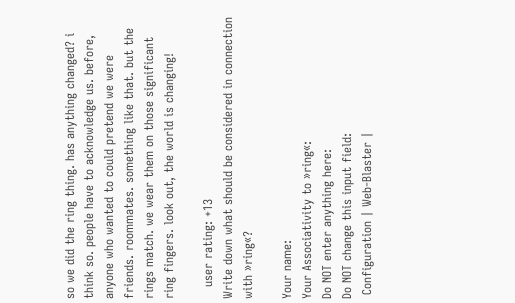so we did the ring thing. has anything changed? i think so. people have to acknowledge us. before, anyone who wanted to could pretend we were friends. roommates. something like that. but the rings match. we wear them on those significant ring fingers. look out, the world is changing!

   user rating: +13
Write down what should be considered in connection with »ring«?

Your name:
Your Associativity to »ring«:
Do NOT enter anything here:
Do NOT change this input field:
 Configuration | Web-Blaster |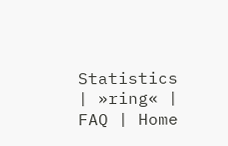Statistics | »ring« | FAQ | Home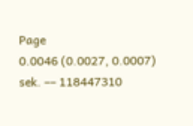Page
0.0046 (0.0027, 0.0007) sek. –– 118447310